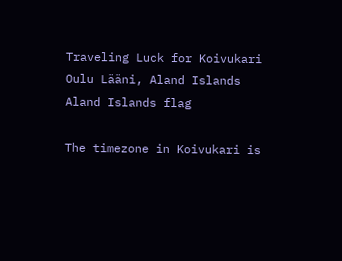Traveling Luck for Koivukari Oulu Lääni, Aland Islands Aland Islands flag

The timezone in Koivukari is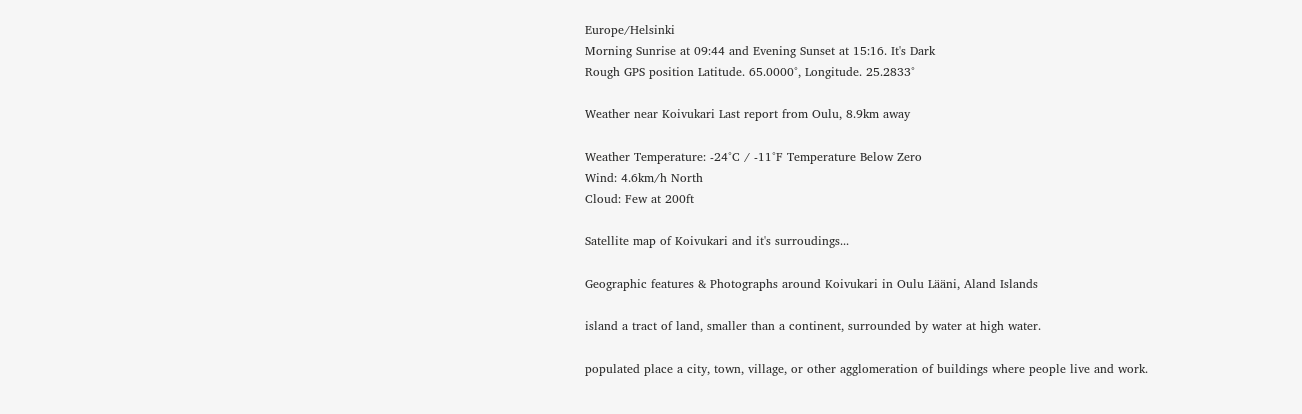Europe/Helsinki
Morning Sunrise at 09:44 and Evening Sunset at 15:16. It's Dark
Rough GPS position Latitude. 65.0000°, Longitude. 25.2833°

Weather near Koivukari Last report from Oulu, 8.9km away

Weather Temperature: -24°C / -11°F Temperature Below Zero
Wind: 4.6km/h North
Cloud: Few at 200ft

Satellite map of Koivukari and it's surroudings...

Geographic features & Photographs around Koivukari in Oulu Lääni, Aland Islands

island a tract of land, smaller than a continent, surrounded by water at high water.

populated place a city, town, village, or other agglomeration of buildings where people live and work.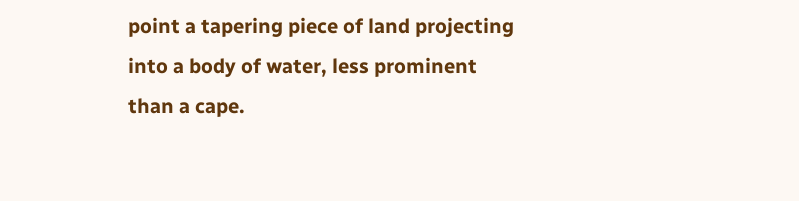point a tapering piece of land projecting into a body of water, less prominent than a cape.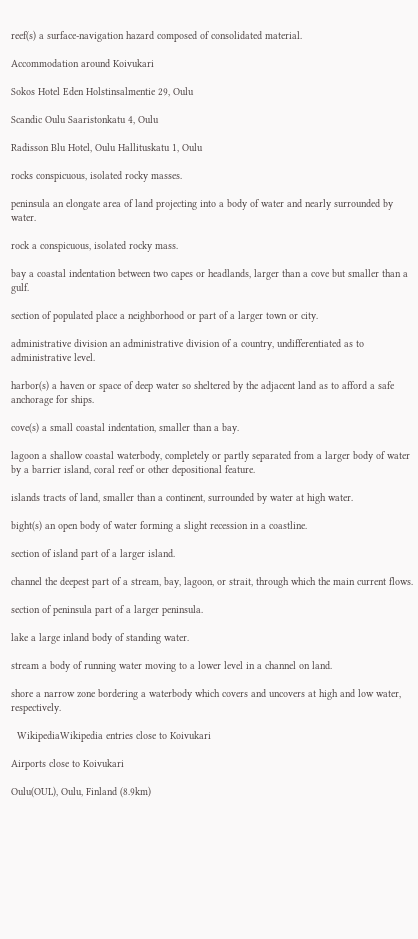reef(s) a surface-navigation hazard composed of consolidated material.

Accommodation around Koivukari

Sokos Hotel Eden Holstinsalmentie 29, Oulu

Scandic Oulu Saaristonkatu 4, Oulu

Radisson Blu Hotel, Oulu Hallituskatu 1, Oulu

rocks conspicuous, isolated rocky masses.

peninsula an elongate area of land projecting into a body of water and nearly surrounded by water.

rock a conspicuous, isolated rocky mass.

bay a coastal indentation between two capes or headlands, larger than a cove but smaller than a gulf.

section of populated place a neighborhood or part of a larger town or city.

administrative division an administrative division of a country, undifferentiated as to administrative level.

harbor(s) a haven or space of deep water so sheltered by the adjacent land as to afford a safe anchorage for ships.

cove(s) a small coastal indentation, smaller than a bay.

lagoon a shallow coastal waterbody, completely or partly separated from a larger body of water by a barrier island, coral reef or other depositional feature.

islands tracts of land, smaller than a continent, surrounded by water at high water.

bight(s) an open body of water forming a slight recession in a coastline.

section of island part of a larger island.

channel the deepest part of a stream, bay, lagoon, or strait, through which the main current flows.

section of peninsula part of a larger peninsula.

lake a large inland body of standing water.

stream a body of running water moving to a lower level in a channel on land.

shore a narrow zone bordering a waterbody which covers and uncovers at high and low water, respectively.

  WikipediaWikipedia entries close to Koivukari

Airports close to Koivukari

Oulu(OUL), Oulu, Finland (8.9km)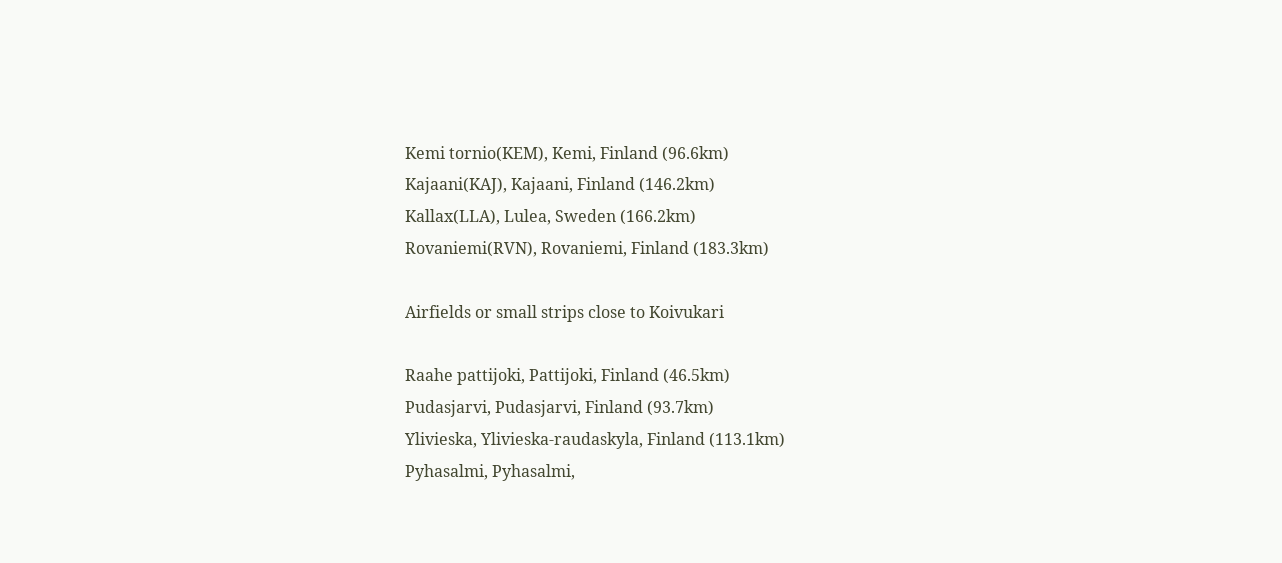Kemi tornio(KEM), Kemi, Finland (96.6km)
Kajaani(KAJ), Kajaani, Finland (146.2km)
Kallax(LLA), Lulea, Sweden (166.2km)
Rovaniemi(RVN), Rovaniemi, Finland (183.3km)

Airfields or small strips close to Koivukari

Raahe pattijoki, Pattijoki, Finland (46.5km)
Pudasjarvi, Pudasjarvi, Finland (93.7km)
Ylivieska, Ylivieska-raudaskyla, Finland (113.1km)
Pyhasalmi, Pyhasalmi,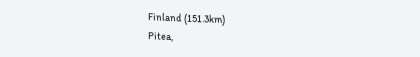Finland (151.3km)
Pitea,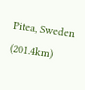Pitea, Sweden (201.4km)